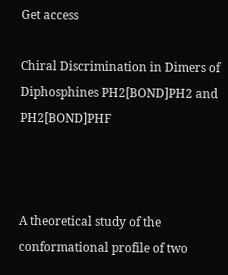Get access

Chiral Discrimination in Dimers of Diphosphines PH2[BOND]PH2 and PH2[BOND]PHF



A theoretical study of the conformational profile of two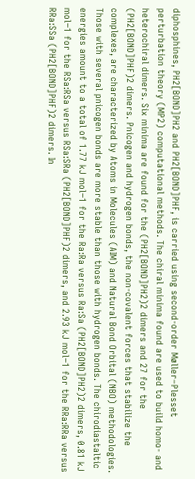diphosphines, PH2[BOND]PH2 and PH2[BOND]PHF, is carried using second-order Møller–Plesset perturbation theory (MP2) computational methods. The chiral minima found are used to build homo- and heterochiral dimers. Six minima are found for the (PH2[BOND]PH2)2 dimers and 27 for the (PH2[BOND]PHF)2 dimers. Pnicogen and hydrogen bonds, the non-covalent forces that stabilize the complexes, are characterized by Atoms in Molecules (AIM) and Natural Bond Orbital (NBO) methodologies. Those with several pnicogen bonds are more stable than those with hydrogen bonds. The chirodiastaltic energies amount to a total of 1.77 kJ mol−1 for the Ra:Ra versus Ra:Sa (PH2[BOND]PH2)2 dimers, 0.81 kJ mol−1 for the RSa:RSa versus RSa:SRa (PH2[BOND]PHF)2 dimers, and 2.93 kJ mol−1 for the RRa:RRa versus RRa:SSa (PH2[BOND]PHF)2 dimers. In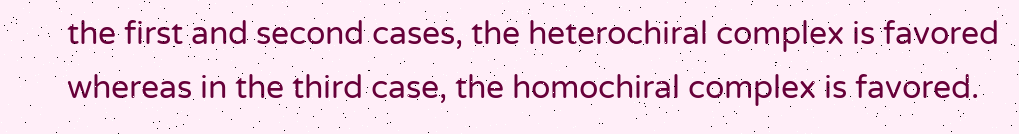the first and second cases, the heterochiral complex is favored whereas in the third case, the homochiral complex is favored.